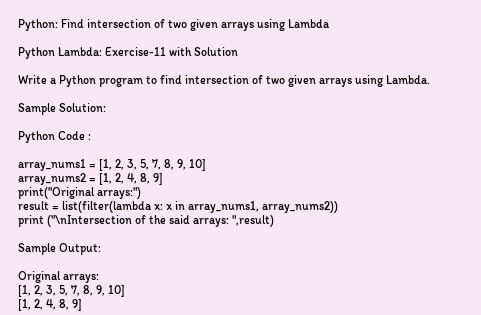Python: Find intersection of two given arrays using Lambda

Python Lambda: Exercise-11 with Solution

Write a Python program to find intersection of two given arrays using Lambda.

Sample Solution:

Python Code :

array_nums1 = [1, 2, 3, 5, 7, 8, 9, 10]
array_nums2 = [1, 2, 4, 8, 9]
print("Original arrays:")
result = list(filter(lambda x: x in array_nums1, array_nums2))
print ("\nIntersection of the said arrays: ",result)

Sample Output:

Original arrays:
[1, 2, 3, 5, 7, 8, 9, 10]
[1, 2, 4, 8, 9]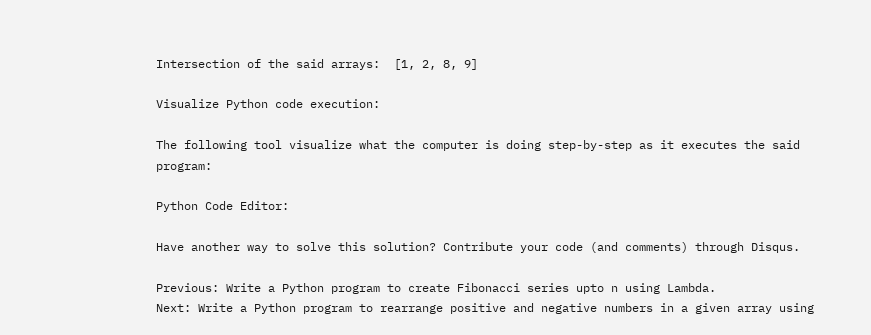Intersection of the said arrays:  [1, 2, 8, 9]

Visualize Python code execution:

The following tool visualize what the computer is doing step-by-step as it executes the said program:

Python Code Editor:

Have another way to solve this solution? Contribute your code (and comments) through Disqus.

Previous: Write a Python program to create Fibonacci series upto n using Lambda.
Next: Write a Python program to rearrange positive and negative numbers in a given array using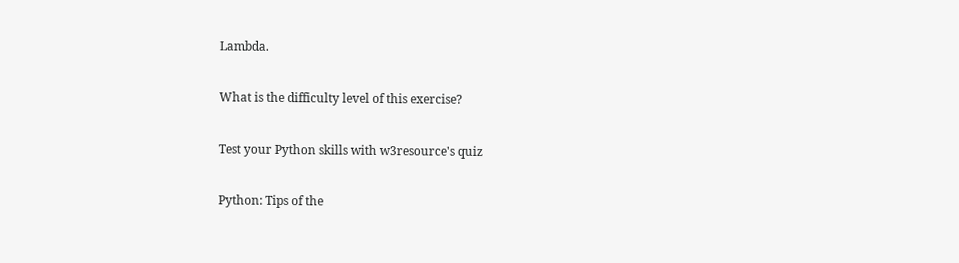Lambda.

What is the difficulty level of this exercise?

Test your Python skills with w3resource's quiz

Python: Tips of the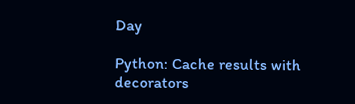Day

Python: Cache results with decorators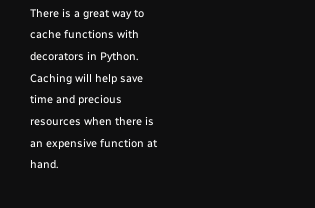There is a great way to cache functions with decorators in Python. Caching will help save time and precious resources when there is an expensive function at hand.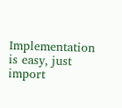Implementation is easy, just import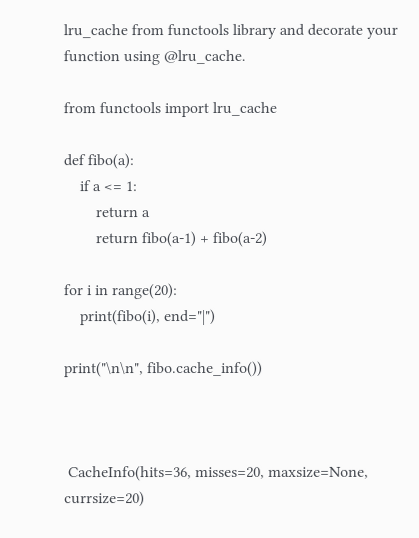lru_cache from functools library and decorate your function using @lru_cache.

from functools import lru_cache

def fibo(a):
    if a <= 1:
        return a
        return fibo(a-1) + fibo(a-2)

for i in range(20):
    print(fibo(i), end="|")

print("\n\n", fibo.cache_info())



 CacheInfo(hits=36, misses=20, maxsize=None, currsize=20)